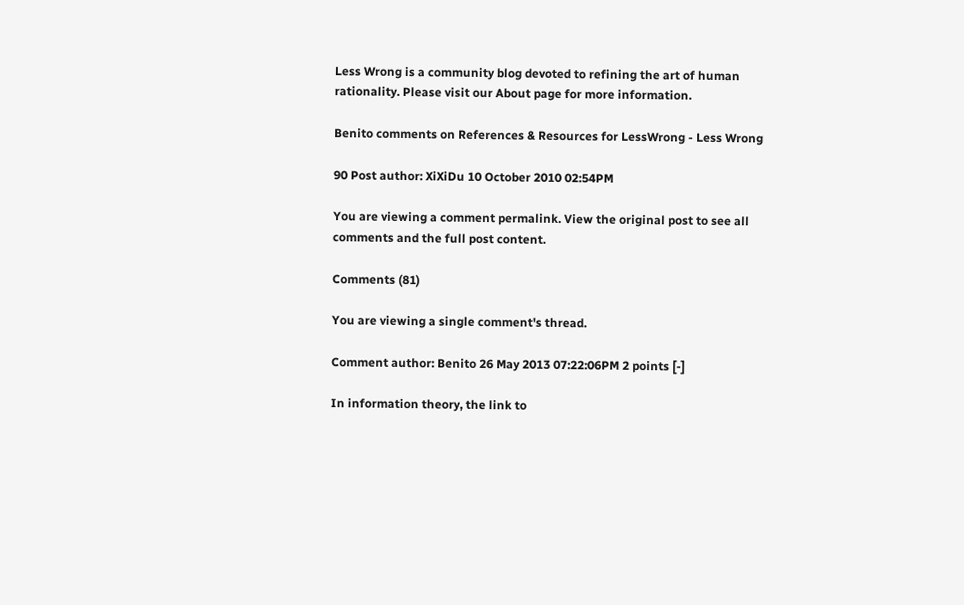Less Wrong is a community blog devoted to refining the art of human rationality. Please visit our About page for more information.

Benito comments on References & Resources for LessWrong - Less Wrong

90 Post author: XiXiDu 10 October 2010 02:54PM

You are viewing a comment permalink. View the original post to see all comments and the full post content.

Comments (81)

You are viewing a single comment's thread.

Comment author: Benito 26 May 2013 07:22:06PM 2 points [-]

In information theory, the link to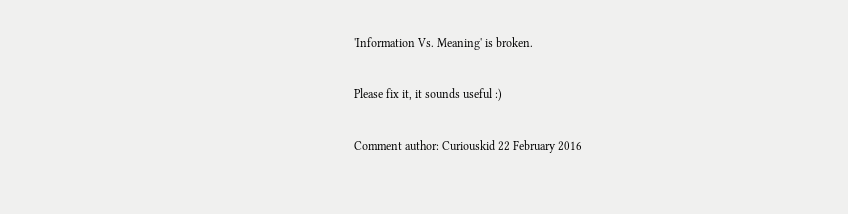'Information Vs. Meaning' is broken.

Please fix it, it sounds useful :)

Comment author: Curiouskid 22 February 2016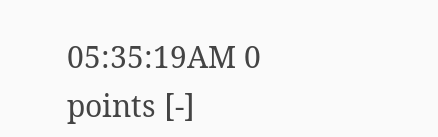05:35:19AM 0 points [-]